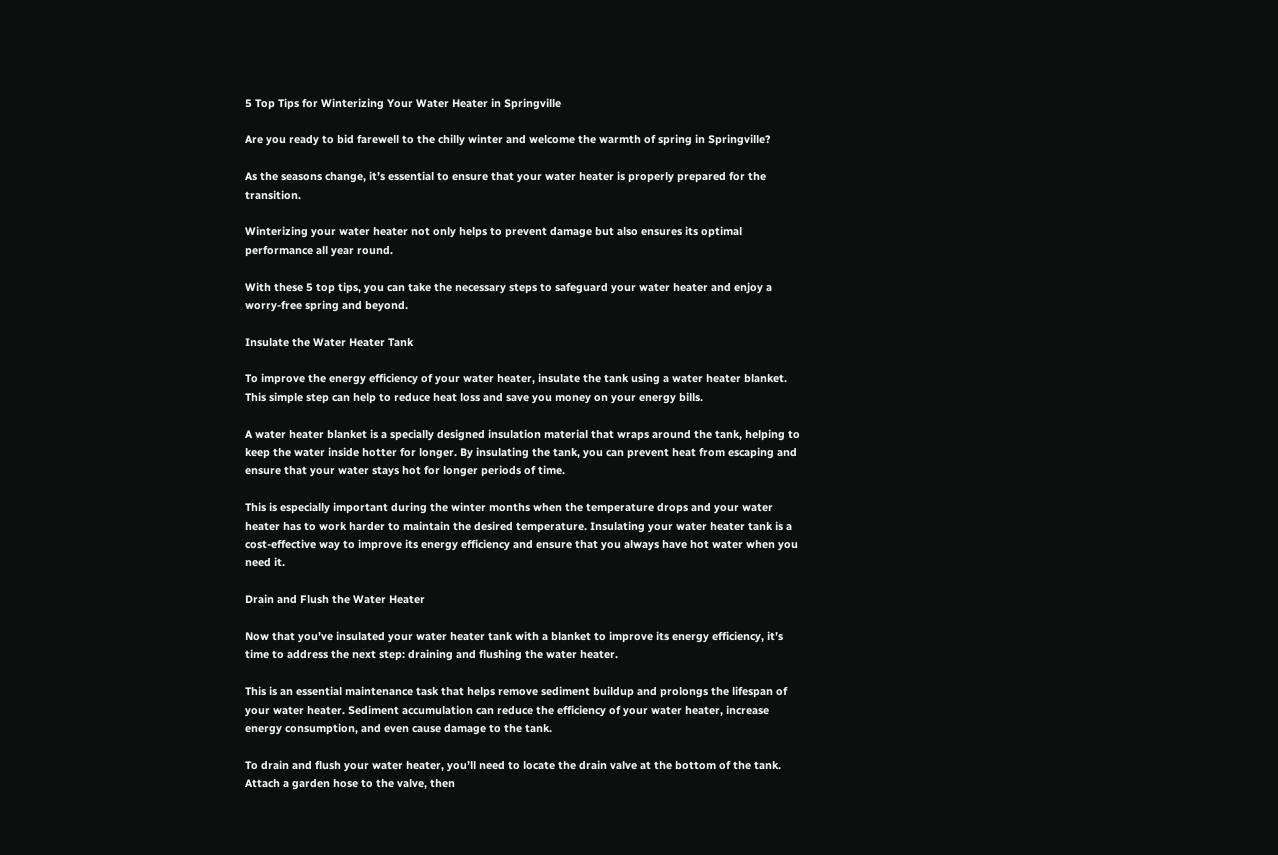5 Top Tips for Winterizing Your Water Heater in Springville

Are you ready to bid farewell to the chilly winter and welcome the warmth of spring in Springville?

As the seasons change, it’s essential to ensure that your water heater is properly prepared for the transition.

Winterizing your water heater not only helps to prevent damage but also ensures its optimal performance all year round.

With these 5 top tips, you can take the necessary steps to safeguard your water heater and enjoy a worry-free spring and beyond.

Insulate the Water Heater Tank

To improve the energy efficiency of your water heater, insulate the tank using a water heater blanket. This simple step can help to reduce heat loss and save you money on your energy bills.

A water heater blanket is a specially designed insulation material that wraps around the tank, helping to keep the water inside hotter for longer. By insulating the tank, you can prevent heat from escaping and ensure that your water stays hot for longer periods of time.

This is especially important during the winter months when the temperature drops and your water heater has to work harder to maintain the desired temperature. Insulating your water heater tank is a cost-effective way to improve its energy efficiency and ensure that you always have hot water when you need it.

Drain and Flush the Water Heater

Now that you’ve insulated your water heater tank with a blanket to improve its energy efficiency, it’s time to address the next step: draining and flushing the water heater.

This is an essential maintenance task that helps remove sediment buildup and prolongs the lifespan of your water heater. Sediment accumulation can reduce the efficiency of your water heater, increase energy consumption, and even cause damage to the tank.

To drain and flush your water heater, you’ll need to locate the drain valve at the bottom of the tank. Attach a garden hose to the valve, then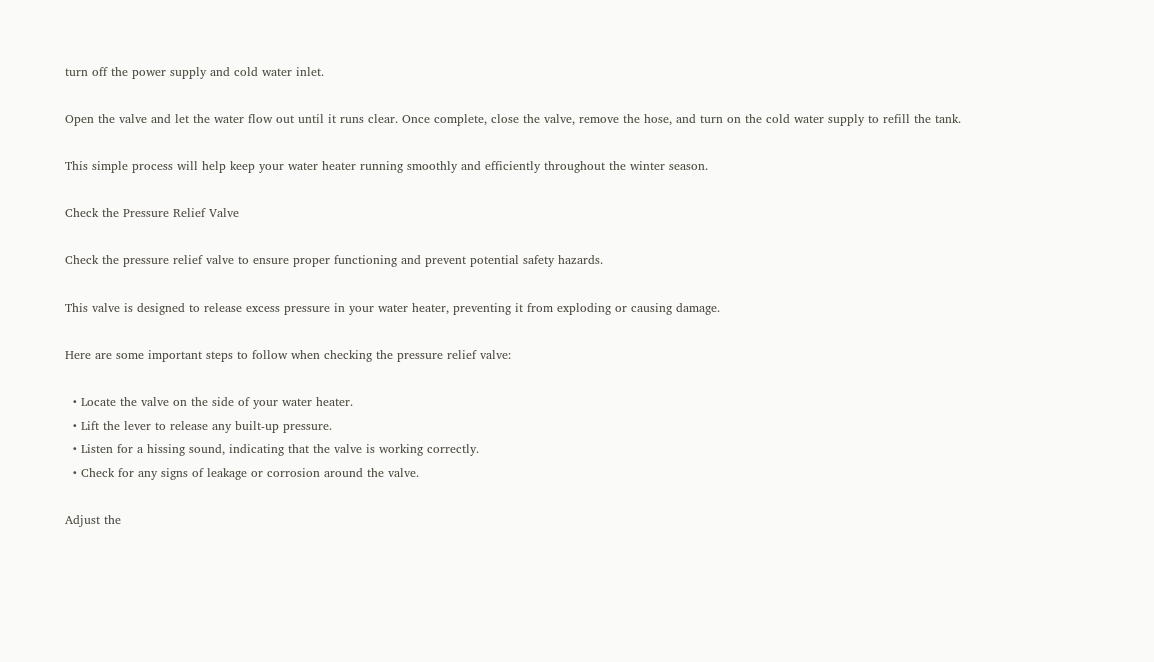turn off the power supply and cold water inlet.

Open the valve and let the water flow out until it runs clear. Once complete, close the valve, remove the hose, and turn on the cold water supply to refill the tank.

This simple process will help keep your water heater running smoothly and efficiently throughout the winter season.

Check the Pressure Relief Valve

Check the pressure relief valve to ensure proper functioning and prevent potential safety hazards.

This valve is designed to release excess pressure in your water heater, preventing it from exploding or causing damage.

Here are some important steps to follow when checking the pressure relief valve:

  • Locate the valve on the side of your water heater.
  • Lift the lever to release any built-up pressure.
  • Listen for a hissing sound, indicating that the valve is working correctly.
  • Check for any signs of leakage or corrosion around the valve.

Adjust the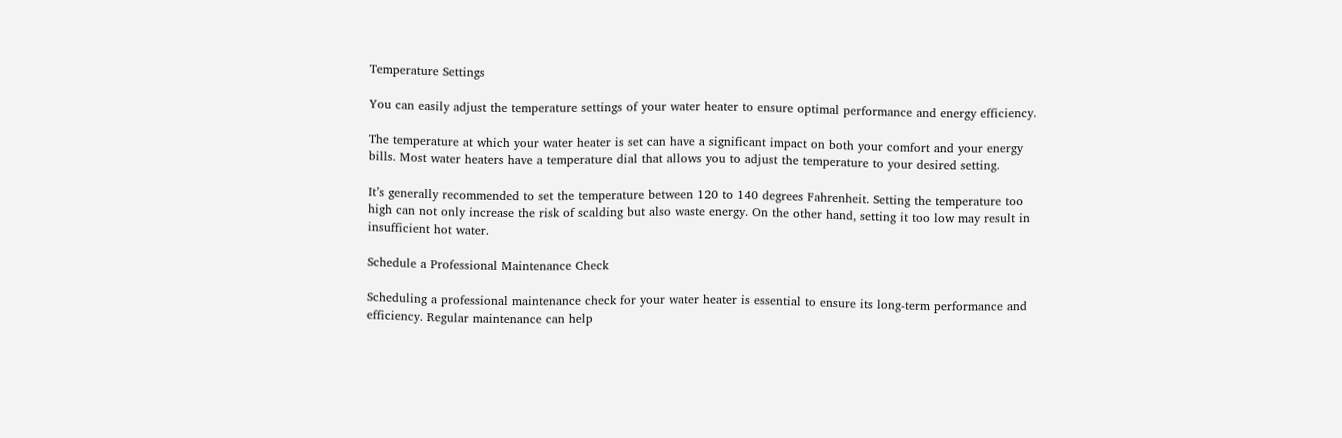Temperature Settings

You can easily adjust the temperature settings of your water heater to ensure optimal performance and energy efficiency.

The temperature at which your water heater is set can have a significant impact on both your comfort and your energy bills. Most water heaters have a temperature dial that allows you to adjust the temperature to your desired setting.

It’s generally recommended to set the temperature between 120 to 140 degrees Fahrenheit. Setting the temperature too high can not only increase the risk of scalding but also waste energy. On the other hand, setting it too low may result in insufficient hot water.

Schedule a Professional Maintenance Check

Scheduling a professional maintenance check for your water heater is essential to ensure its long-term performance and efficiency. Regular maintenance can help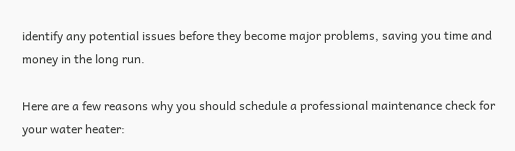identify any potential issues before they become major problems, saving you time and money in the long run.

Here are a few reasons why you should schedule a professional maintenance check for your water heater: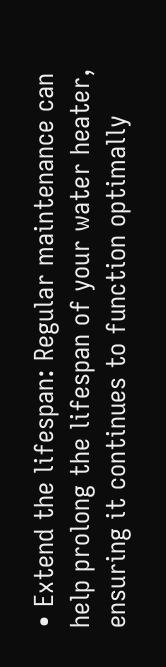• Extend the lifespan: Regular maintenance can help prolong the lifespan of your water heater, ensuring it continues to function optimally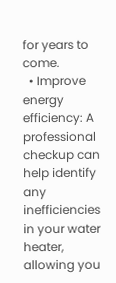for years to come.
  • Improve energy efficiency: A professional checkup can help identify any inefficiencies in your water heater, allowing you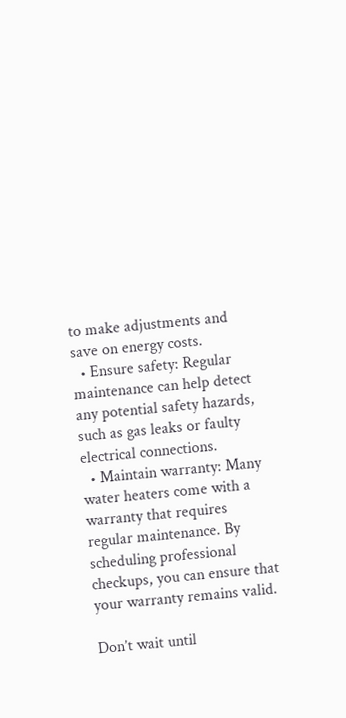to make adjustments and save on energy costs.
  • Ensure safety: Regular maintenance can help detect any potential safety hazards, such as gas leaks or faulty electrical connections.
  • Maintain warranty: Many water heaters come with a warranty that requires regular maintenance. By scheduling professional checkups, you can ensure that your warranty remains valid.

Don’t wait until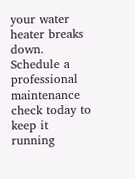your water heater breaks down. Schedule a professional maintenance check today to keep it running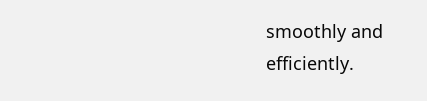smoothly and efficiently.